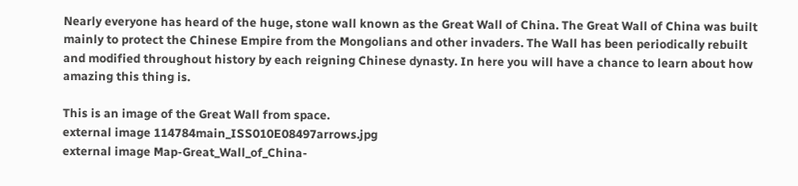Nearly everyone has heard of the huge, stone wall known as the Great Wall of China. The Great Wall of China was built mainly to protect the Chinese Empire from the Mongolians and other invaders. The Wall has been periodically rebuilt and modified throughout history by each reigning Chinese dynasty. In here you will have a chance to learn about how amazing this thing is.

This is an image of the Great Wall from space.
external image 114784main_ISS010E08497arrows.jpg
external image Map-Great_Wall_of_China-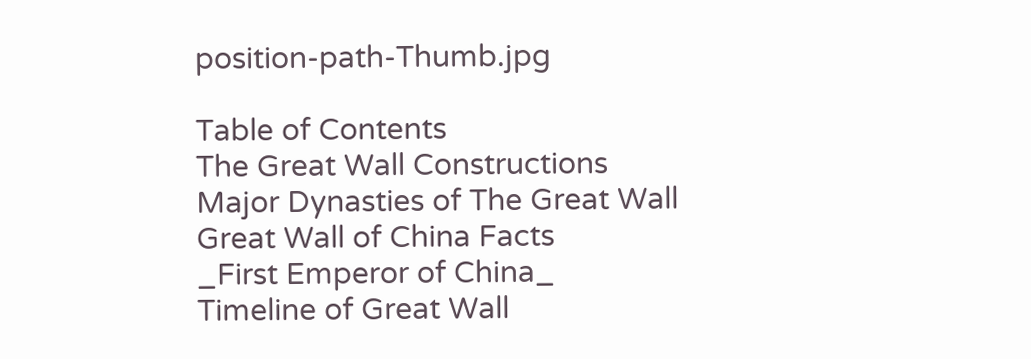position-path-Thumb.jpg

Table of Contents
The Great Wall Constructions
Major Dynasties of The Great Wall
Great Wall of China Facts
_First Emperor of China_
Timeline of Great Wall